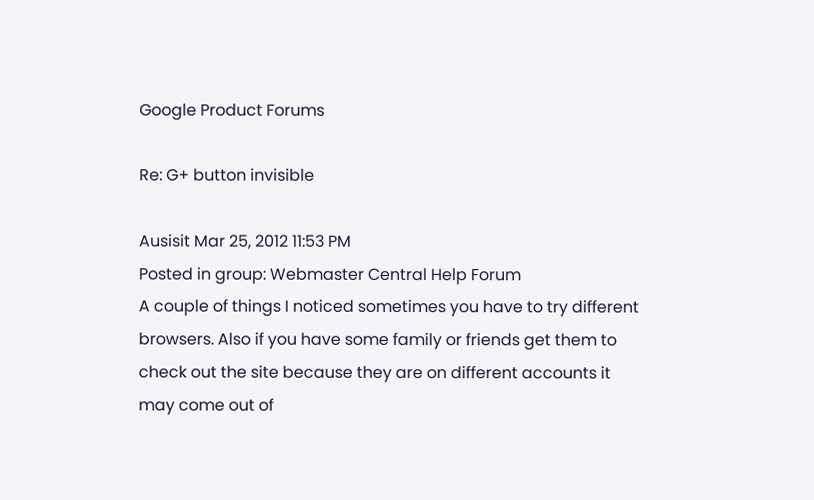Google Product Forums

Re: G+ button invisible

Ausisit Mar 25, 2012 11:53 PM
Posted in group: Webmaster Central Help Forum
A couple of things I noticed sometimes you have to try different browsers. Also if you have some family or friends get them to check out the site because they are on different accounts it may come out of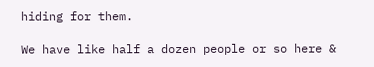hiding for them.

We have like half a dozen people or so here &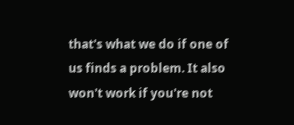that's what we do if one of us finds a problem. It also won't work if you're not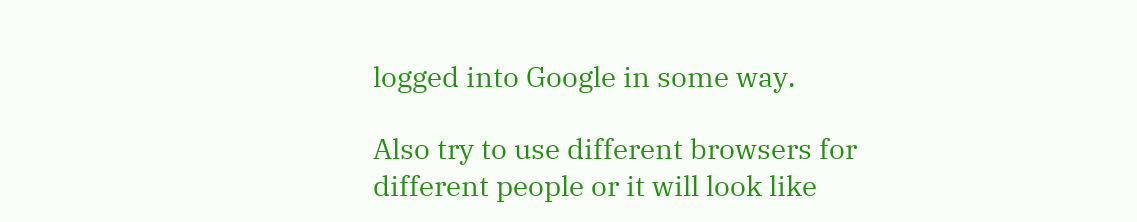logged into Google in some way.

Also try to use different browsers for different people or it will look like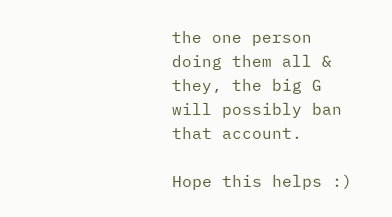the one person doing them all & they, the big G will possibly ban that account.

Hope this helps :)